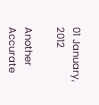01 January, 2012

Another Accurate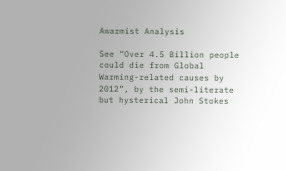Awarmist Analysis

See “Over 4.5 Billion people could die from Global Warming-related causes by 2012”, by the semi-literate but hysterical John Stokes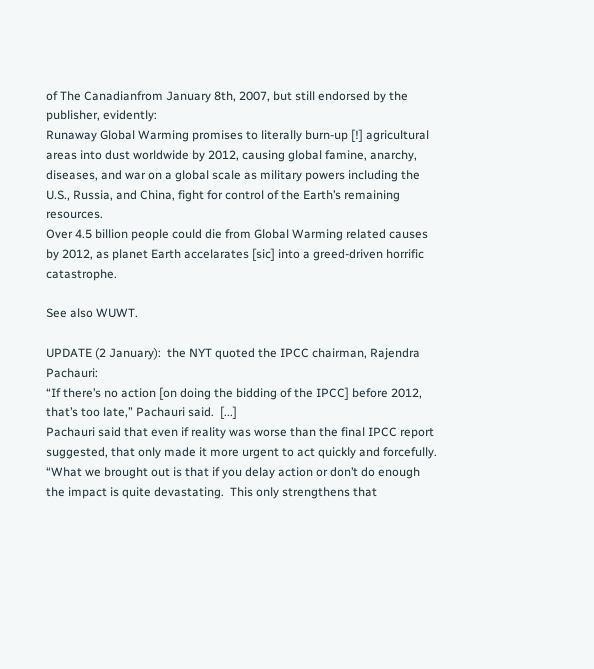of The Canadianfrom January 8th, 2007, but still endorsed by the publisher, evidently:
Runaway Global Warming promises to literally burn-up [!] agricultural areas into dust worldwide by 2012, causing global famine, anarchy, diseases, and war on a global scale as military powers including the U.S., Russia, and China, fight for control of the Earth’s remaining resources.
Over 4.5 billion people could die from Global Warming related causes by 2012, as planet Earth accelarates [sic] into a greed-driven horrific catastrophe.

See also WUWT.

UPDATE (2 January):  the NYT quoted the IPCC chairman, Rajendra Pachauri:
“If there’s no action [on doing the bidding of the IPCC] before 2012, that’s too late,” Pachauri said.  [...]
Pachauri said that even if reality was worse than the final IPCC report suggested, that only made it more urgent to act quickly and forcefully.
“What we brought out is that if you delay action or don’t do enough the impact is quite devastating.  This only strengthens that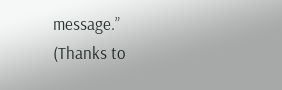message.”
(Thanks to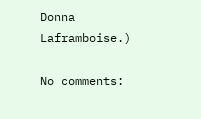Donna Laframboise.)

No comments: